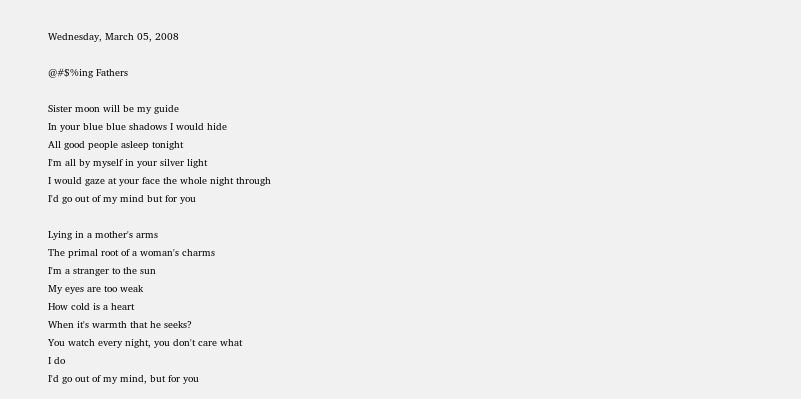Wednesday, March 05, 2008

@#$%ing Fathers

Sister moon will be my guide
In your blue blue shadows I would hide
All good people asleep tonight
I'm all by myself in your silver light
I would gaze at your face the whole night through
I'd go out of my mind but for you

Lying in a mother's arms
The primal root of a woman's charms
I'm a stranger to the sun
My eyes are too weak
How cold is a heart
When it's warmth that he seeks?
You watch every night, you don't care what
I do
I'd go out of my mind, but for you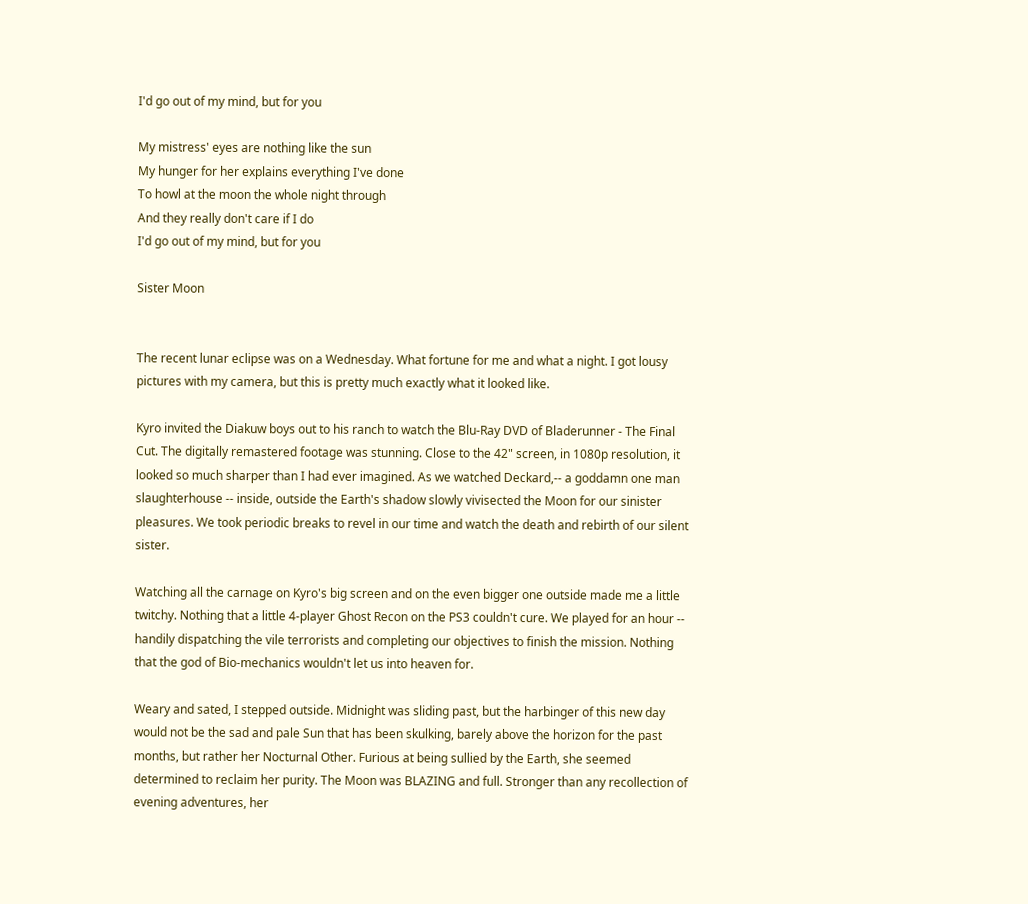I'd go out of my mind, but for you

My mistress' eyes are nothing like the sun
My hunger for her explains everything I've done
To howl at the moon the whole night through
And they really don't care if I do
I'd go out of my mind, but for you

Sister Moon


The recent lunar eclipse was on a Wednesday. What fortune for me and what a night. I got lousy pictures with my camera, but this is pretty much exactly what it looked like.

Kyro invited the Diakuw boys out to his ranch to watch the Blu-Ray DVD of Bladerunner - The Final Cut. The digitally remastered footage was stunning. Close to the 42" screen, in 1080p resolution, it looked so much sharper than I had ever imagined. As we watched Deckard,-- a goddamn one man slaughterhouse -- inside, outside the Earth's shadow slowly vivisected the Moon for our sinister pleasures. We took periodic breaks to revel in our time and watch the death and rebirth of our silent sister.

Watching all the carnage on Kyro's big screen and on the even bigger one outside made me a little twitchy. Nothing that a little 4-player Ghost Recon on the PS3 couldn't cure. We played for an hour -- handily dispatching the vile terrorists and completing our objectives to finish the mission. Nothing that the god of Bio-mechanics wouldn't let us into heaven for.

Weary and sated, I stepped outside. Midnight was sliding past, but the harbinger of this new day would not be the sad and pale Sun that has been skulking, barely above the horizon for the past months, but rather her Nocturnal Other. Furious at being sullied by the Earth, she seemed determined to reclaim her purity. The Moon was BLAZING and full. Stronger than any recollection of evening adventures, her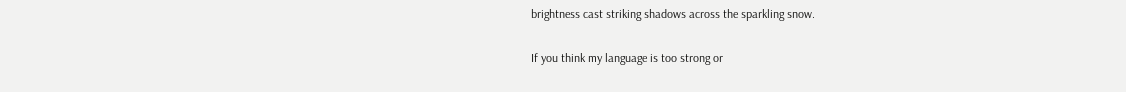brightness cast striking shadows across the sparkling snow.

If you think my language is too strong or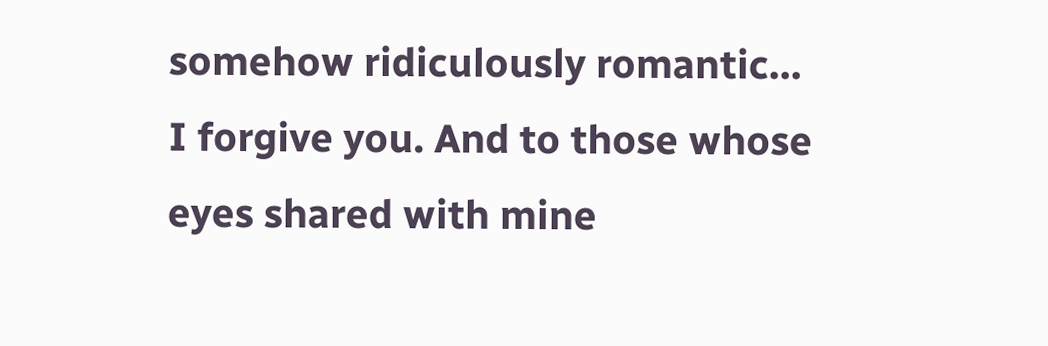somehow ridiculously romantic... I forgive you. And to those whose eyes shared with mine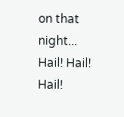on that night... Hail! Hail! Hail!